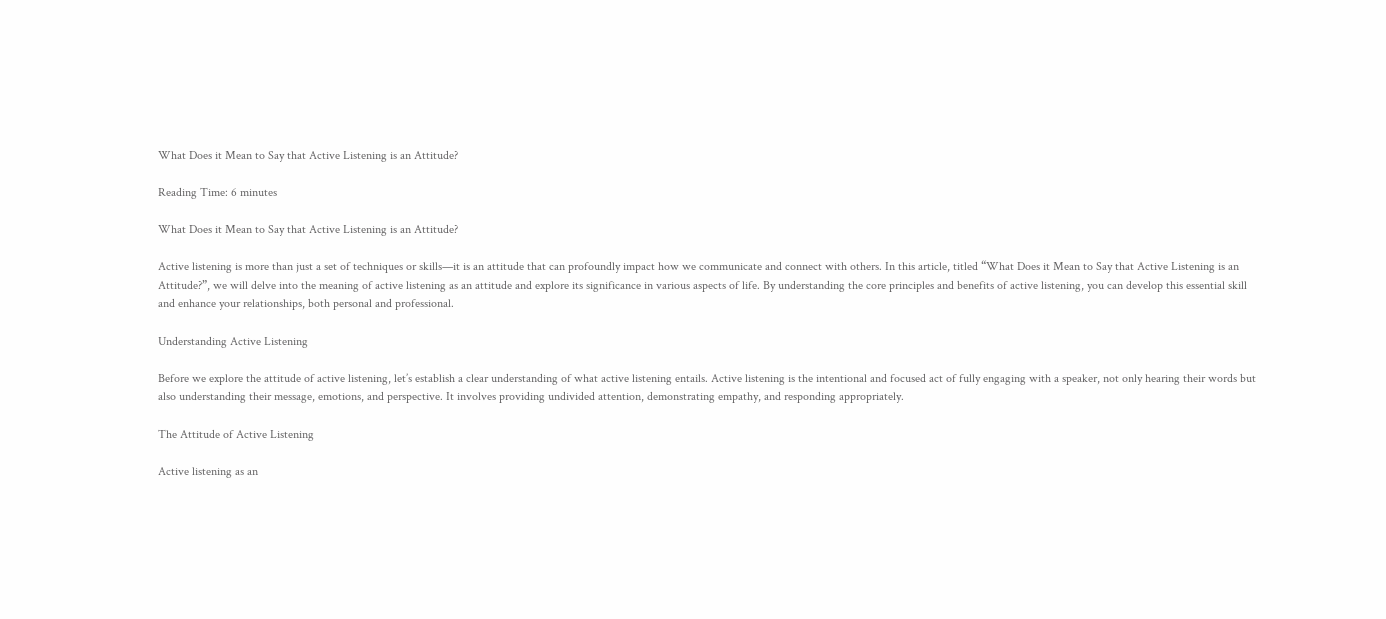What Does it Mean to Say that Active Listening is an Attitude?

Reading Time: 6 minutes

What Does it Mean to Say that Active Listening is an Attitude?

Active listening is more than just a set of techniques or skills—it is an attitude that can profoundly impact how we communicate and connect with others. In this article, titled “What Does it Mean to Say that Active Listening is an Attitude?”, we will delve into the meaning of active listening as an attitude and explore its significance in various aspects of life. By understanding the core principles and benefits of active listening, you can develop this essential skill and enhance your relationships, both personal and professional.

Understanding Active Listening

Before we explore the attitude of active listening, let’s establish a clear understanding of what active listening entails. Active listening is the intentional and focused act of fully engaging with a speaker, not only hearing their words but also understanding their message, emotions, and perspective. It involves providing undivided attention, demonstrating empathy, and responding appropriately.

The Attitude of Active Listening

Active listening as an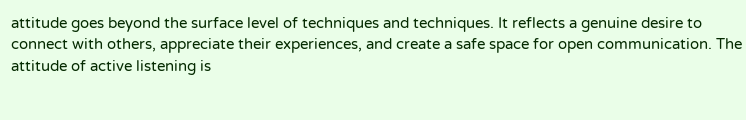attitude goes beyond the surface level of techniques and techniques. It reflects a genuine desire to connect with others, appreciate their experiences, and create a safe space for open communication. The attitude of active listening is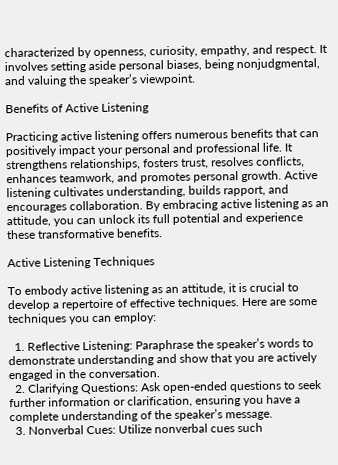characterized by openness, curiosity, empathy, and respect. It involves setting aside personal biases, being nonjudgmental, and valuing the speaker’s viewpoint.

Benefits of Active Listening

Practicing active listening offers numerous benefits that can positively impact your personal and professional life. It strengthens relationships, fosters trust, resolves conflicts, enhances teamwork, and promotes personal growth. Active listening cultivates understanding, builds rapport, and encourages collaboration. By embracing active listening as an attitude, you can unlock its full potential and experience these transformative benefits.

Active Listening Techniques

To embody active listening as an attitude, it is crucial to develop a repertoire of effective techniques. Here are some techniques you can employ:

  1. Reflective Listening: Paraphrase the speaker’s words to demonstrate understanding and show that you are actively engaged in the conversation.
  2. Clarifying Questions: Ask open-ended questions to seek further information or clarification, ensuring you have a complete understanding of the speaker’s message.
  3. Nonverbal Cues: Utilize nonverbal cues such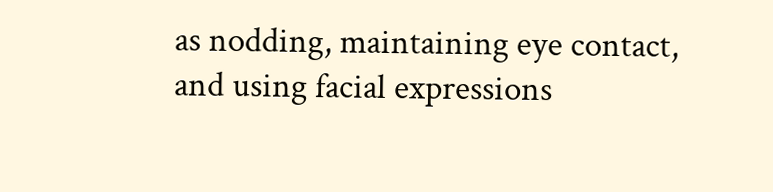as nodding, maintaining eye contact, and using facial expressions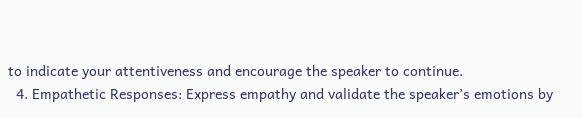to indicate your attentiveness and encourage the speaker to continue.
  4. Empathetic Responses: Express empathy and validate the speaker’s emotions by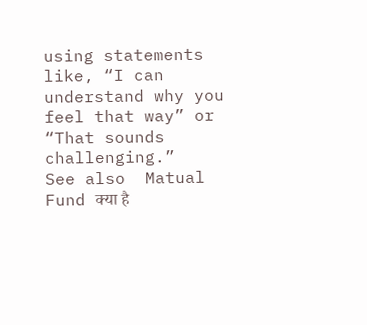using statements like, “I can understand why you feel that way” or “That sounds challenging.”
See also  Matual Fund क्या है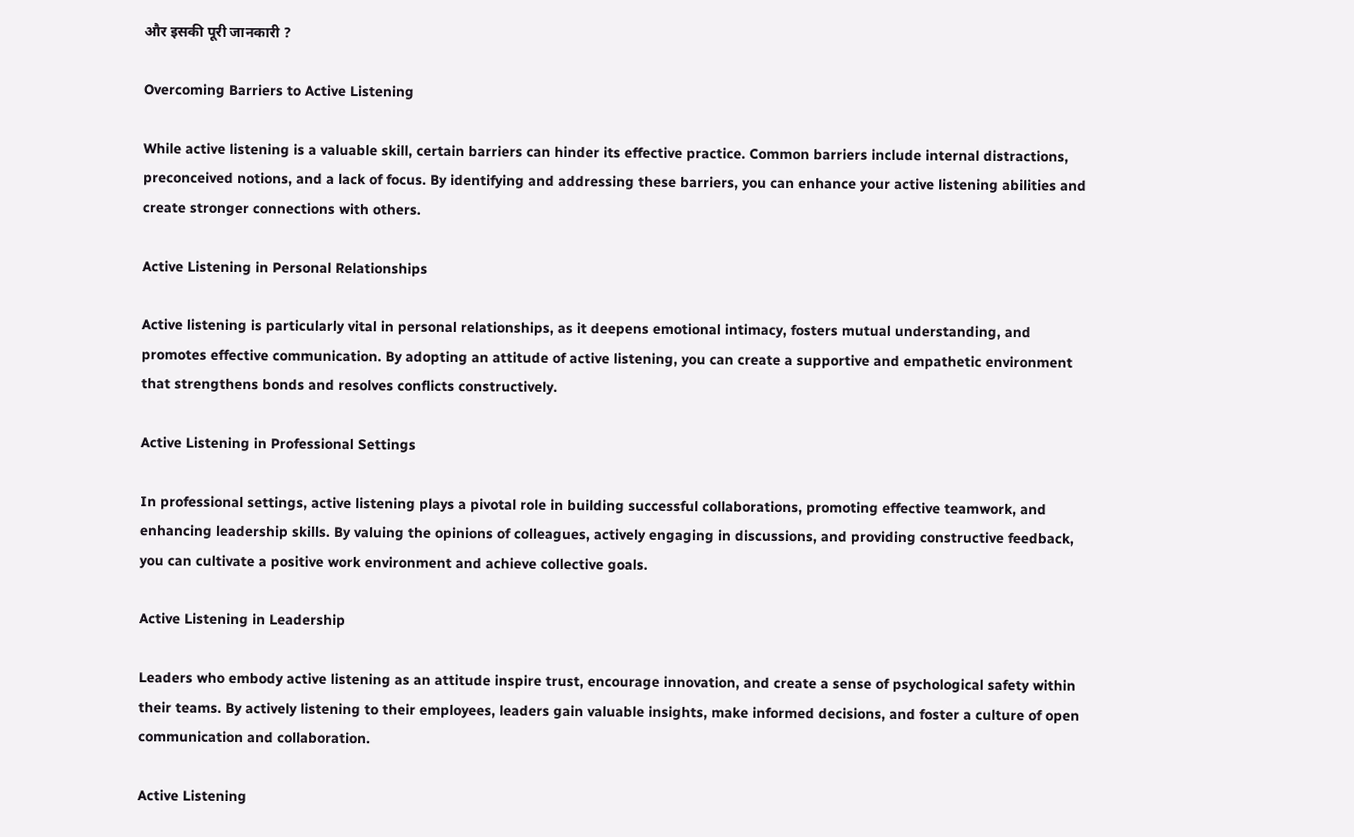और इसकी पूरी जानकारी ?

Overcoming Barriers to Active Listening

While active listening is a valuable skill, certain barriers can hinder its effective practice. Common barriers include internal distractions, preconceived notions, and a lack of focus. By identifying and addressing these barriers, you can enhance your active listening abilities and create stronger connections with others.

Active Listening in Personal Relationships

Active listening is particularly vital in personal relationships, as it deepens emotional intimacy, fosters mutual understanding, and promotes effective communication. By adopting an attitude of active listening, you can create a supportive and empathetic environment that strengthens bonds and resolves conflicts constructively.

Active Listening in Professional Settings

In professional settings, active listening plays a pivotal role in building successful collaborations, promoting effective teamwork, and enhancing leadership skills. By valuing the opinions of colleagues, actively engaging in discussions, and providing constructive feedback, you can cultivate a positive work environment and achieve collective goals.

Active Listening in Leadership

Leaders who embody active listening as an attitude inspire trust, encourage innovation, and create a sense of psychological safety within their teams. By actively listening to their employees, leaders gain valuable insights, make informed decisions, and foster a culture of open communication and collaboration.

Active Listening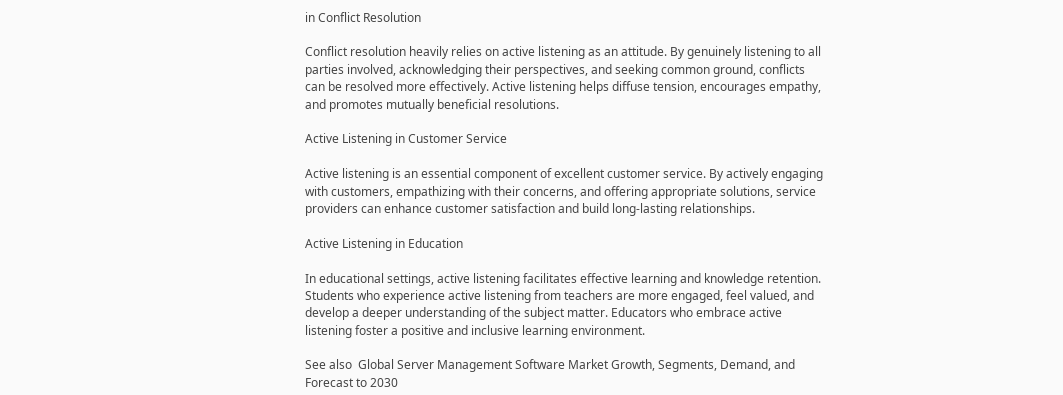in Conflict Resolution

Conflict resolution heavily relies on active listening as an attitude. By genuinely listening to all parties involved, acknowledging their perspectives, and seeking common ground, conflicts can be resolved more effectively. Active listening helps diffuse tension, encourages empathy, and promotes mutually beneficial resolutions.

Active Listening in Customer Service

Active listening is an essential component of excellent customer service. By actively engaging with customers, empathizing with their concerns, and offering appropriate solutions, service providers can enhance customer satisfaction and build long-lasting relationships.

Active Listening in Education

In educational settings, active listening facilitates effective learning and knowledge retention. Students who experience active listening from teachers are more engaged, feel valued, and develop a deeper understanding of the subject matter. Educators who embrace active listening foster a positive and inclusive learning environment.

See also  Global Server Management Software Market Growth, Segments, Demand, and Forecast to 2030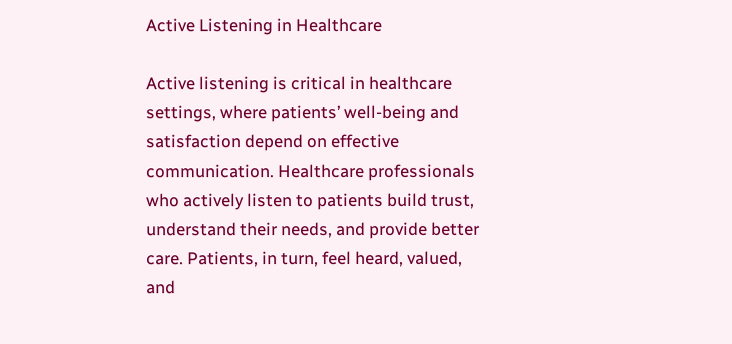Active Listening in Healthcare

Active listening is critical in healthcare settings, where patients’ well-being and satisfaction depend on effective communication. Healthcare professionals who actively listen to patients build trust, understand their needs, and provide better care. Patients, in turn, feel heard, valued, and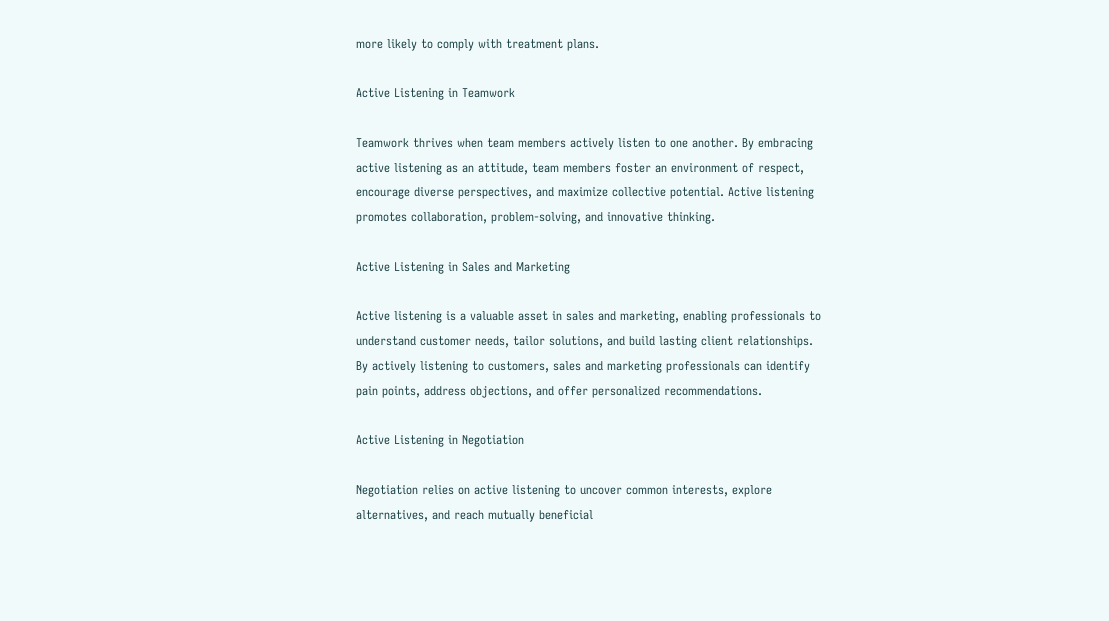more likely to comply with treatment plans.

Active Listening in Teamwork

Teamwork thrives when team members actively listen to one another. By embracing active listening as an attitude, team members foster an environment of respect, encourage diverse perspectives, and maximize collective potential. Active listening promotes collaboration, problem-solving, and innovative thinking.

Active Listening in Sales and Marketing

Active listening is a valuable asset in sales and marketing, enabling professionals to understand customer needs, tailor solutions, and build lasting client relationships. By actively listening to customers, sales and marketing professionals can identify pain points, address objections, and offer personalized recommendations.

Active Listening in Negotiation

Negotiation relies on active listening to uncover common interests, explore alternatives, and reach mutually beneficial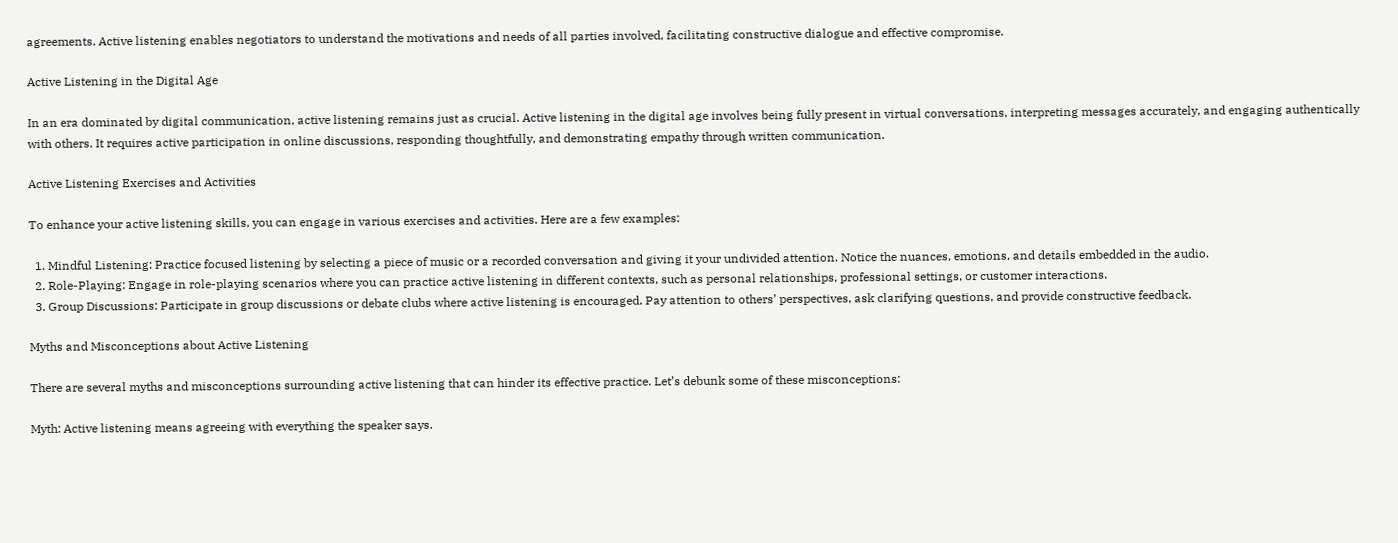agreements. Active listening enables negotiators to understand the motivations and needs of all parties involved, facilitating constructive dialogue and effective compromise.

Active Listening in the Digital Age

In an era dominated by digital communication, active listening remains just as crucial. Active listening in the digital age involves being fully present in virtual conversations, interpreting messages accurately, and engaging authentically with others. It requires active participation in online discussions, responding thoughtfully, and demonstrating empathy through written communication.

Active Listening Exercises and Activities

To enhance your active listening skills, you can engage in various exercises and activities. Here are a few examples:

  1. Mindful Listening: Practice focused listening by selecting a piece of music or a recorded conversation and giving it your undivided attention. Notice the nuances, emotions, and details embedded in the audio.
  2. Role-Playing: Engage in role-playing scenarios where you can practice active listening in different contexts, such as personal relationships, professional settings, or customer interactions.
  3. Group Discussions: Participate in group discussions or debate clubs where active listening is encouraged. Pay attention to others’ perspectives, ask clarifying questions, and provide constructive feedback.

Myths and Misconceptions about Active Listening

There are several myths and misconceptions surrounding active listening that can hinder its effective practice. Let’s debunk some of these misconceptions:

Myth: Active listening means agreeing with everything the speaker says.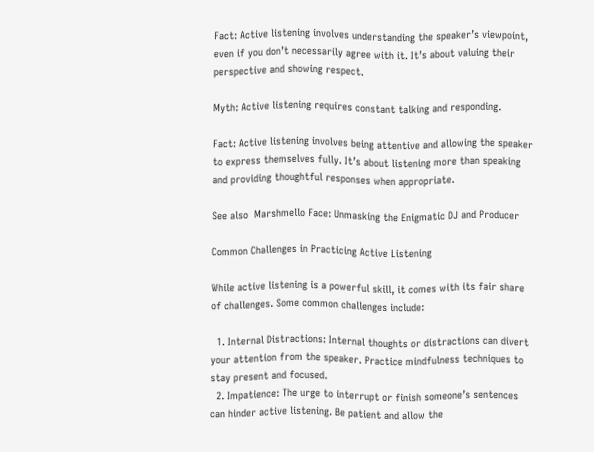Fact: Active listening involves understanding the speaker’s viewpoint, even if you don’t necessarily agree with it. It’s about valuing their perspective and showing respect.

Myth: Active listening requires constant talking and responding.

Fact: Active listening involves being attentive and allowing the speaker to express themselves fully. It’s about listening more than speaking and providing thoughtful responses when appropriate.

See also  Marshmello Face: Unmasking the Enigmatic DJ and Producer

Common Challenges in Practicing Active Listening

While active listening is a powerful skill, it comes with its fair share of challenges. Some common challenges include:

  1. Internal Distractions: Internal thoughts or distractions can divert your attention from the speaker. Practice mindfulness techniques to stay present and focused.
  2. Impatience: The urge to interrupt or finish someone’s sentences can hinder active listening. Be patient and allow the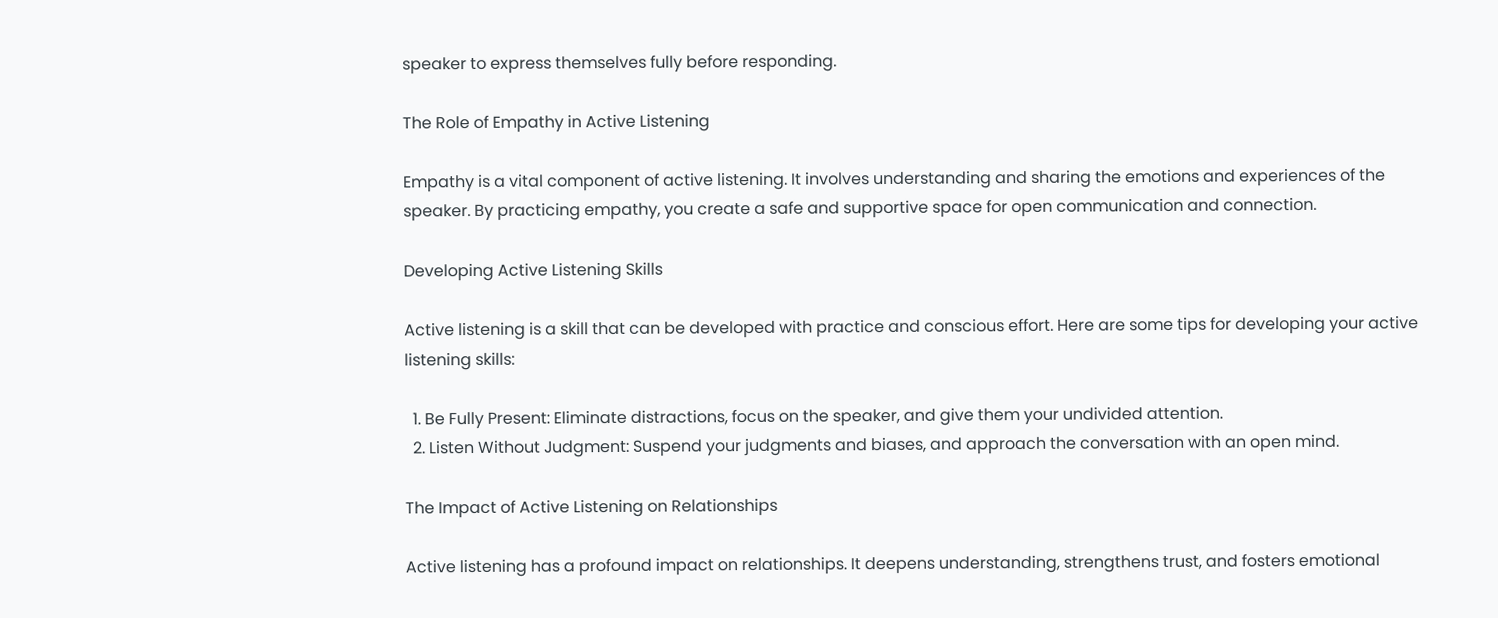speaker to express themselves fully before responding.

The Role of Empathy in Active Listening

Empathy is a vital component of active listening. It involves understanding and sharing the emotions and experiences of the speaker. By practicing empathy, you create a safe and supportive space for open communication and connection.

Developing Active Listening Skills

Active listening is a skill that can be developed with practice and conscious effort. Here are some tips for developing your active listening skills:

  1. Be Fully Present: Eliminate distractions, focus on the speaker, and give them your undivided attention.
  2. Listen Without Judgment: Suspend your judgments and biases, and approach the conversation with an open mind.

The Impact of Active Listening on Relationships

Active listening has a profound impact on relationships. It deepens understanding, strengthens trust, and fosters emotional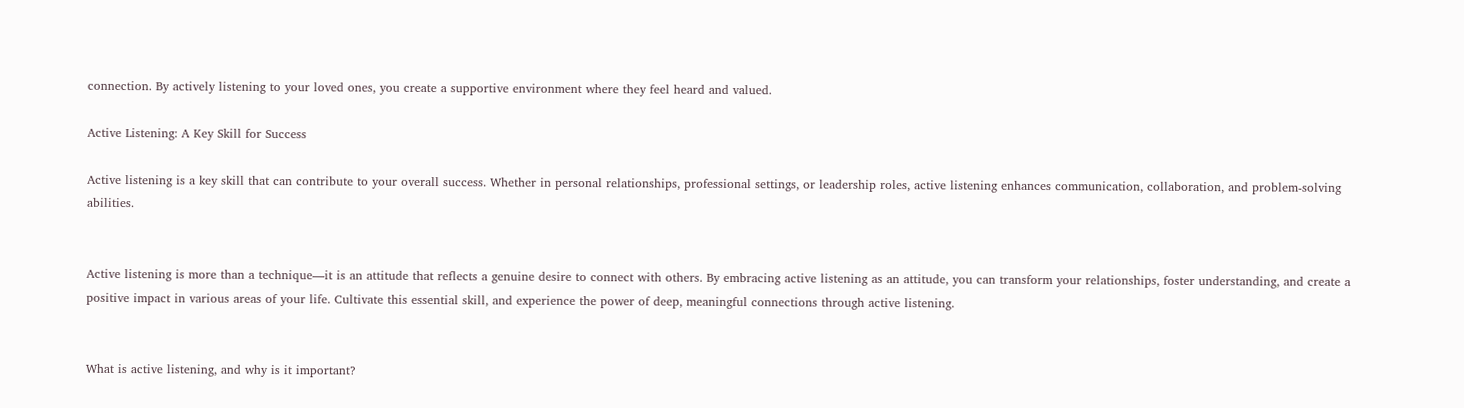connection. By actively listening to your loved ones, you create a supportive environment where they feel heard and valued.

Active Listening: A Key Skill for Success

Active listening is a key skill that can contribute to your overall success. Whether in personal relationships, professional settings, or leadership roles, active listening enhances communication, collaboration, and problem-solving abilities.


Active listening is more than a technique—it is an attitude that reflects a genuine desire to connect with others. By embracing active listening as an attitude, you can transform your relationships, foster understanding, and create a positive impact in various areas of your life. Cultivate this essential skill, and experience the power of deep, meaningful connections through active listening.


What is active listening, and why is it important?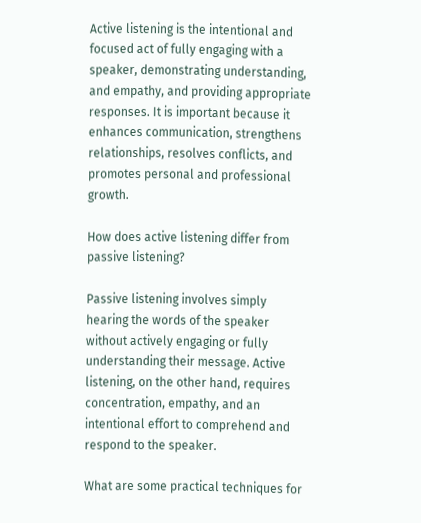Active listening is the intentional and focused act of fully engaging with a speaker, demonstrating understanding, and empathy, and providing appropriate responses. It is important because it enhances communication, strengthens relationships, resolves conflicts, and promotes personal and professional growth.

How does active listening differ from passive listening?

Passive listening involves simply hearing the words of the speaker without actively engaging or fully understanding their message. Active listening, on the other hand, requires concentration, empathy, and an intentional effort to comprehend and respond to the speaker.

What are some practical techniques for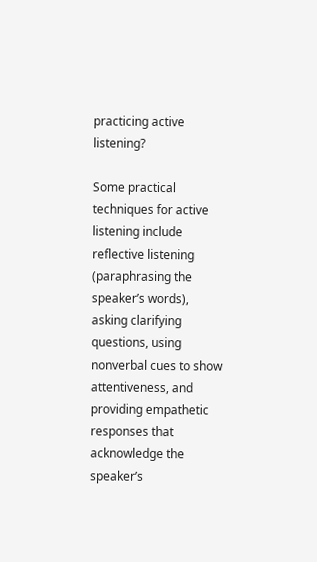practicing active listening?

Some practical techniques for active listening include reflective listening (paraphrasing the speaker’s words), asking clarifying questions, using nonverbal cues to show attentiveness, and providing empathetic responses that acknowledge the speaker’s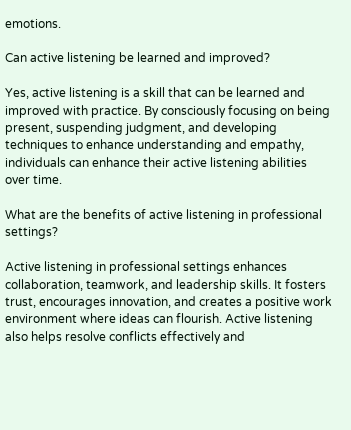emotions.

Can active listening be learned and improved?

Yes, active listening is a skill that can be learned and improved with practice. By consciously focusing on being present, suspending judgment, and developing techniques to enhance understanding and empathy, individuals can enhance their active listening abilities over time.

What are the benefits of active listening in professional settings?

Active listening in professional settings enhances collaboration, teamwork, and leadership skills. It fosters trust, encourages innovation, and creates a positive work environment where ideas can flourish. Active listening also helps resolve conflicts effectively and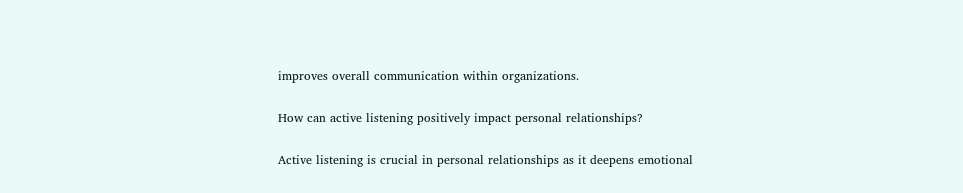improves overall communication within organizations.

How can active listening positively impact personal relationships?

Active listening is crucial in personal relationships as it deepens emotional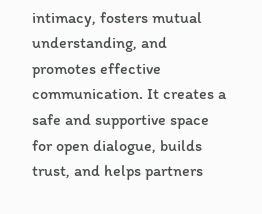intimacy, fosters mutual understanding, and promotes effective communication. It creates a safe and supportive space for open dialogue, builds trust, and helps partners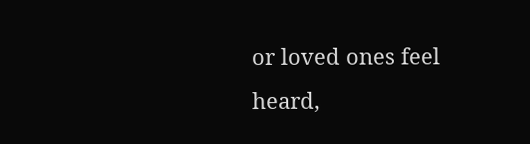or loved ones feel heard,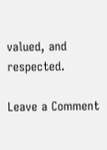valued, and respected.

Leave a Comment